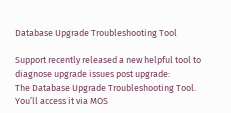Database Upgrade Troubleshooting Tool

Support recently released a new helpful tool to diagnose upgrade issues post upgrade:
The Database Upgrade Troubleshooting Tool.
You’ll access it via MOS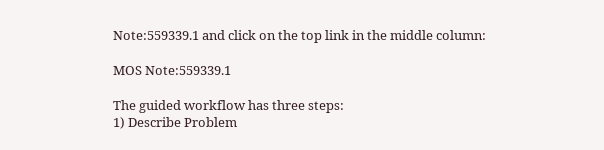Note:559339.1 and click on the top link in the middle column:

MOS Note:559339.1

The guided workflow has three steps:
1) Describe Problem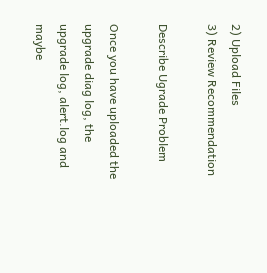2) Upload Files
3) Review Recommendation

Describe Ugrade Problem

Once you have uploaded the upgrade diag log, the upgrade log, alert.log and maybe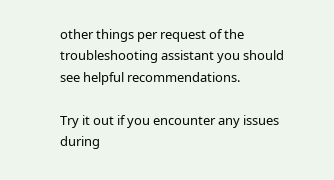other things per request of the troubleshooting assistant you should see helpful recommendations.

Try it out if you encounter any issues during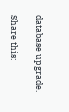database upgrade.

Share this: